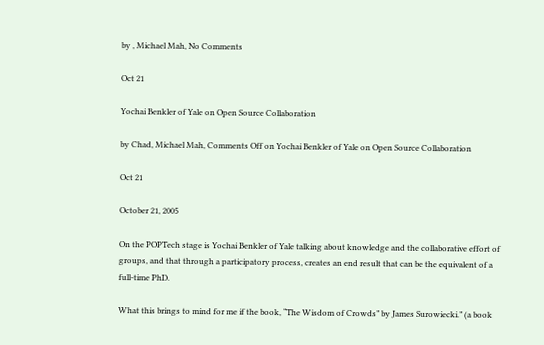by , Michael Mah, No Comments

Oct 21

Yochai Benkler of Yale on Open Source Collaboration

by Chad, Michael Mah, Comments Off on Yochai Benkler of Yale on Open Source Collaboration

Oct 21

October 21, 2005

On the POPTech stage is Yochai Benkler of Yale talking about knowledge and the collaborative effort of groups, and that through a participatory process, creates an end result that can be the equivalent of a full-time PhD.

What this brings to mind for me if the book, “The Wisdom of Crowds” by James Surowiecki.” (a book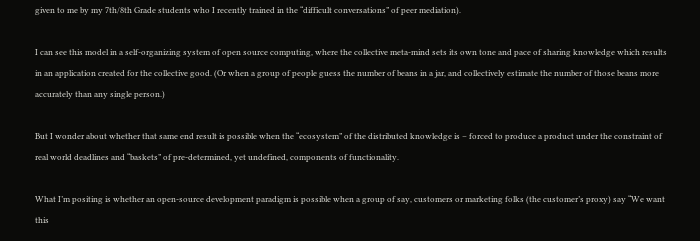given to me by my 7th/8th Grade students who I recently trained in the “difficult conversations” of peer mediation).

I can see this model in a self-organizing system of open source computing, where the collective meta-mind sets its own tone and pace of sharing knowledge which results in an application created for the collective good. (Or when a group of people guess the number of beans in a jar, and collectively estimate the number of those beans more accurately than any single person.)

But I wonder about whether that same end result is possible when the “ecosystem” of the distributed knowledge is – forced to produce a product under the constraint of real world deadlines and “baskets” of pre-determined, yet undefined, components of functionality.

What I’m positing is whether an open-source development paradigm is possible when a group of say, customers or marketing folks (the customer’s proxy) say “We want this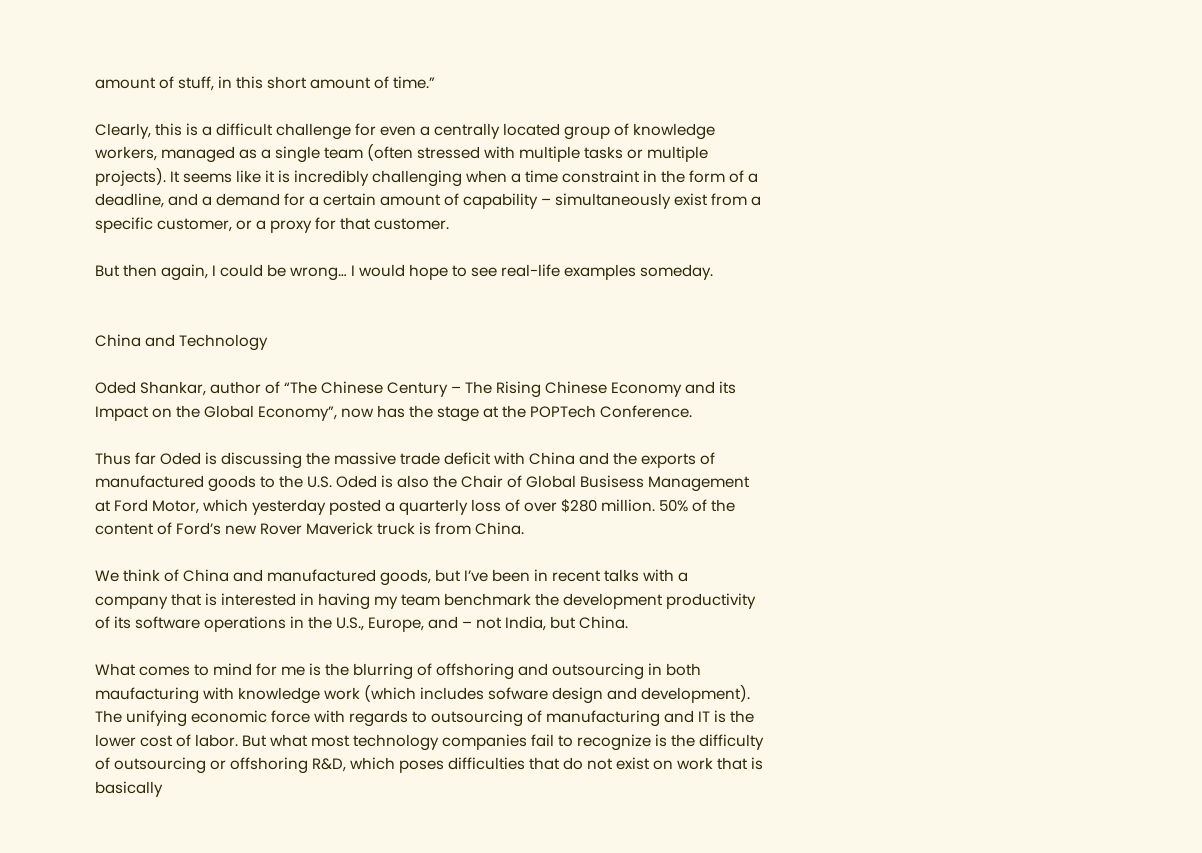amount of stuff, in this short amount of time.”

Clearly, this is a difficult challenge for even a centrally located group of knowledge workers, managed as a single team (often stressed with multiple tasks or multiple projects). It seems like it is incredibly challenging when a time constraint in the form of a deadline, and a demand for a certain amount of capability – simultaneously exist from a specific customer, or a proxy for that customer.

But then again, I could be wrong… I would hope to see real-life examples someday.


China and Technology

Oded Shankar, author of “The Chinese Century – The Rising Chinese Economy and its Impact on the Global Economy”, now has the stage at the POPTech Conference.

Thus far Oded is discussing the massive trade deficit with China and the exports of manufactured goods to the U.S. Oded is also the Chair of Global Busisess Management at Ford Motor, which yesterday posted a quarterly loss of over $280 million. 50% of the content of Ford’s new Rover Maverick truck is from China.

We think of China and manufactured goods, but I’ve been in recent talks with a company that is interested in having my team benchmark the development productivity of its software operations in the U.S., Europe, and – not India, but China.

What comes to mind for me is the blurring of offshoring and outsourcing in both maufacturing with knowledge work (which includes sofware design and development). The unifying economic force with regards to outsourcing of manufacturing and IT is the lower cost of labor. But what most technology companies fail to recognize is the difficulty of outsourcing or offshoring R&D, which poses difficulties that do not exist on work that is basically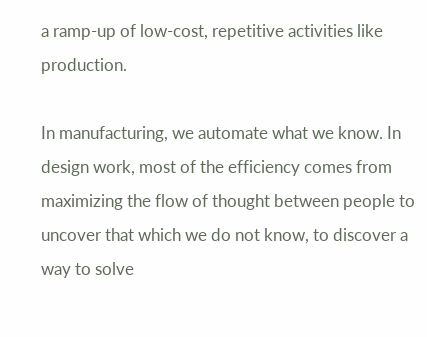a ramp-up of low-cost, repetitive activities like production.

In manufacturing, we automate what we know. In design work, most of the efficiency comes from maximizing the flow of thought between people to uncover that which we do not know, to discover a way to solve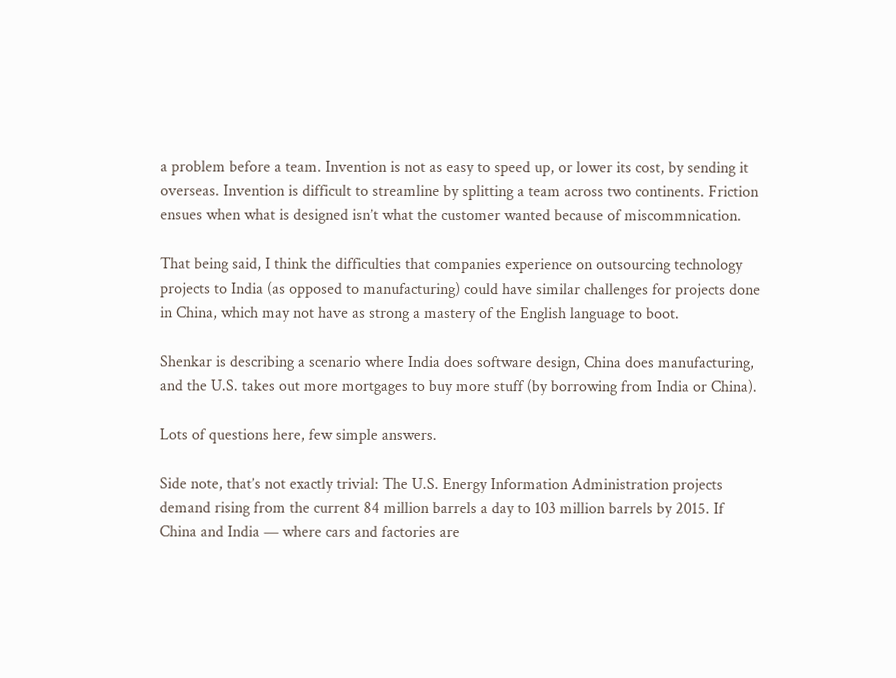a problem before a team. Invention is not as easy to speed up, or lower its cost, by sending it overseas. Invention is difficult to streamline by splitting a team across two continents. Friction ensues when what is designed isn’t what the customer wanted because of miscommnication.

That being said, I think the difficulties that companies experience on outsourcing technology projects to India (as opposed to manufacturing) could have similar challenges for projects done in China, which may not have as strong a mastery of the English language to boot.

Shenkar is describing a scenario where India does software design, China does manufacturing, and the U.S. takes out more mortgages to buy more stuff (by borrowing from India or China).

Lots of questions here, few simple answers.

Side note, that’s not exactly trivial: The U.S. Energy Information Administration projects demand rising from the current 84 million barrels a day to 103 million barrels by 2015. If China and India — where cars and factories are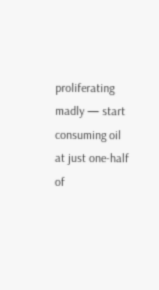proliferating madly — start consuming oil at just one-half of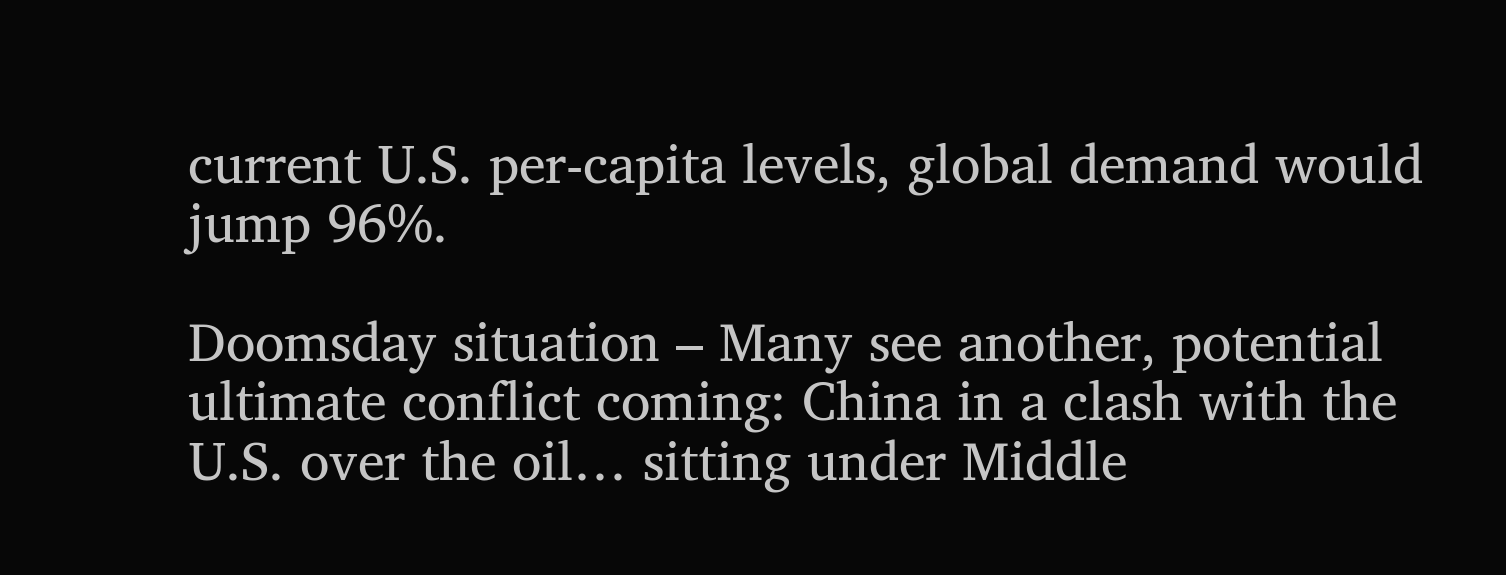current U.S. per-capita levels, global demand would jump 96%.

Doomsday situation – Many see another, potential ultimate conflict coming: China in a clash with the U.S. over the oil… sitting under Middle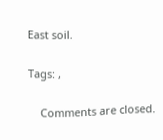East soil.

Tags: ,

    Comments are closed.